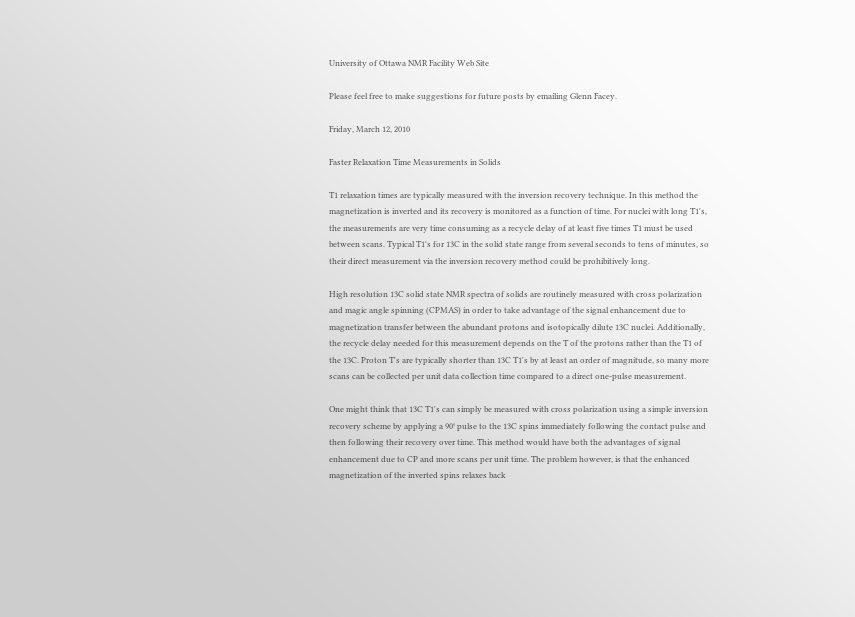University of Ottawa NMR Facility Web Site

Please feel free to make suggestions for future posts by emailing Glenn Facey.

Friday, March 12, 2010

Faster Relaxation Time Measurements in Solids

T1 relaxation times are typically measured with the inversion recovery technique. In this method the magnetization is inverted and its recovery is monitored as a function of time. For nuclei with long T1's, the measurements are very time consuming as a recycle delay of at least five times T1 must be used between scans. Typical T1's for 13C in the solid state range from several seconds to tens of minutes, so their direct measurement via the inversion recovery method could be prohibitively long.

High resolution 13C solid state NMR spectra of solids are routinely measured with cross polarization and magic angle spinning (CPMAS) in order to take advantage of the signal enhancement due to magnetization transfer between the abundant protons and isotopically dilute 13C nuclei. Additionally, the recycle delay needed for this measurement depends on the T of the protons rather than the T1 of the 13C. Proton T's are typically shorter than 13C T1's by at least an order of magnitude, so many more scans can be collected per unit data collection time compared to a direct one-pulse measurement.

One might think that 13C T1's can simply be measured with cross polarization using a simple inversion recovery scheme by applying a 90° pulse to the 13C spins immediately following the contact pulse and then following their recovery over time. This method would have both the advantages of signal enhancement due to CP and more scans per unit time. The problem however, is that the enhanced magnetization of the inverted spins relaxes back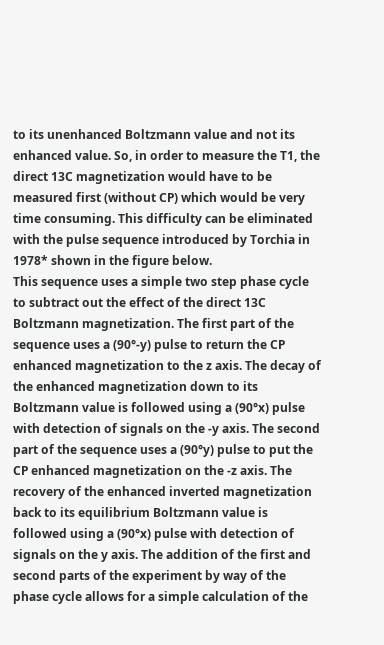to its unenhanced Boltzmann value and not its enhanced value. So, in order to measure the T1, the direct 13C magnetization would have to be measured first (without CP) which would be very time consuming. This difficulty can be eliminated with the pulse sequence introduced by Torchia in 1978* shown in the figure below.
This sequence uses a simple two step phase cycle to subtract out the effect of the direct 13C Boltzmann magnetization. The first part of the sequence uses a (90°-y) pulse to return the CP enhanced magnetization to the z axis. The decay of the enhanced magnetization down to its Boltzmann value is followed using a (90°x) pulse with detection of signals on the -y axis. The second part of the sequence uses a (90°y) pulse to put the CP enhanced magnetization on the -z axis. The recovery of the enhanced inverted magnetization back to its equilibrium Boltzmann value is followed using a (90°x) pulse with detection of signals on the y axis. The addition of the first and second parts of the experiment by way of the phase cycle allows for a simple calculation of the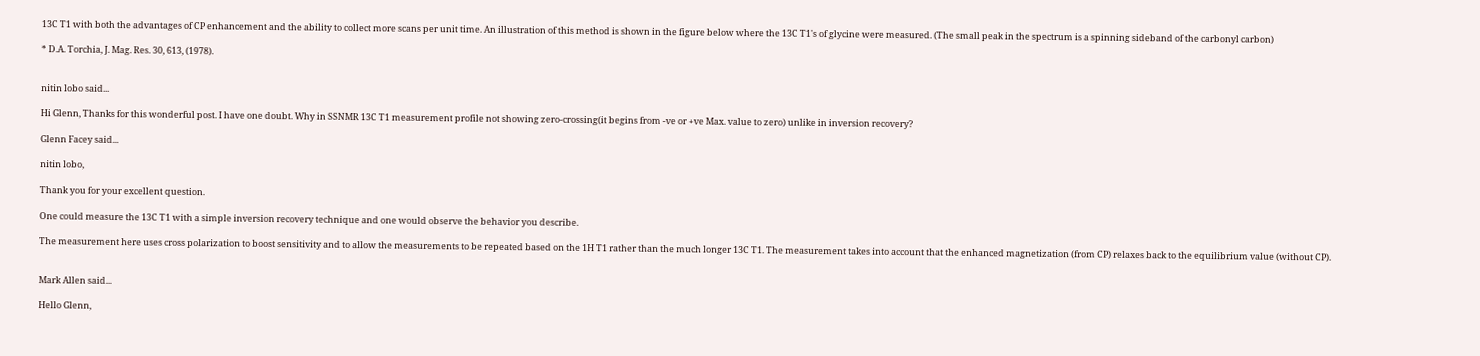13C T1 with both the advantages of CP enhancement and the ability to collect more scans per unit time. An illustration of this method is shown in the figure below where the 13C T1's of glycine were measured. (The small peak in the spectrum is a spinning sideband of the carbonyl carbon)

* D.A. Torchia, J. Mag. Res. 30, 613, (1978).


nitin lobo said...

Hi Glenn, Thanks for this wonderful post. I have one doubt. Why in SSNMR 13C T1 measurement profile not showing zero-crossing(it begins from -ve or +ve Max. value to zero) unlike in inversion recovery?

Glenn Facey said...

nitin lobo,

Thank you for your excellent question.

One could measure the 13C T1 with a simple inversion recovery technique and one would observe the behavior you describe.

The measurement here uses cross polarization to boost sensitivity and to allow the measurements to be repeated based on the 1H T1 rather than the much longer 13C T1. The measurement takes into account that the enhanced magnetization (from CP) relaxes back to the equilibrium value (without CP).


Mark Allen said...

Hello Glenn,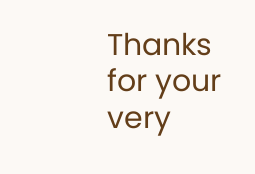Thanks for your very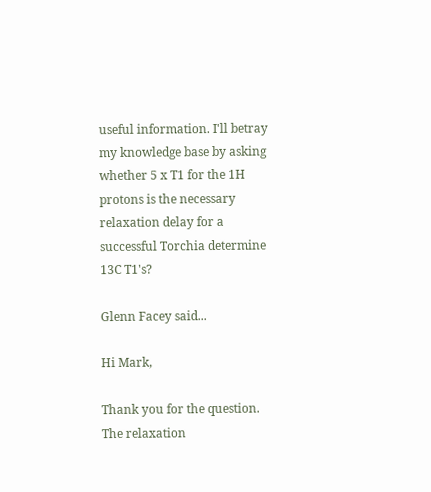useful information. I'll betray my knowledge base by asking whether 5 x T1 for the 1H protons is the necessary relaxation delay for a successful Torchia determine 13C T1's?

Glenn Facey said...

Hi Mark,

Thank you for the question. The relaxation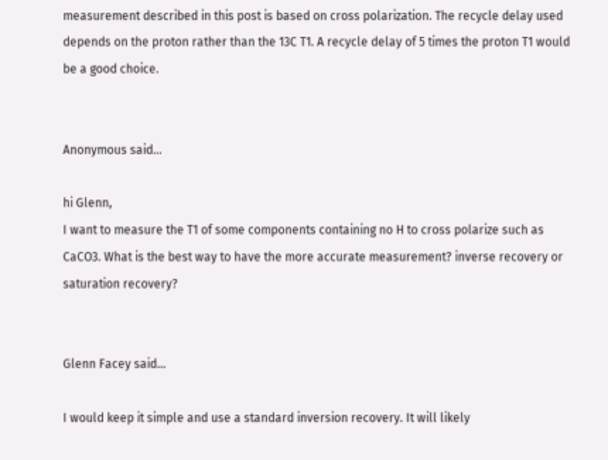measurement described in this post is based on cross polarization. The recycle delay used depends on the proton rather than the 13C T1. A recycle delay of 5 times the proton T1 would be a good choice.


Anonymous said...

hi Glenn,
I want to measure the T1 of some components containing no H to cross polarize such as CaCO3. What is the best way to have the more accurate measurement? inverse recovery or saturation recovery?


Glenn Facey said...

I would keep it simple and use a standard inversion recovery. It will likely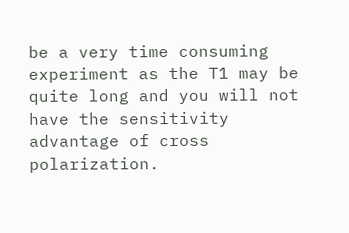be a very time consuming experiment as the T1 may be quite long and you will not have the sensitivity advantage of cross polarization.